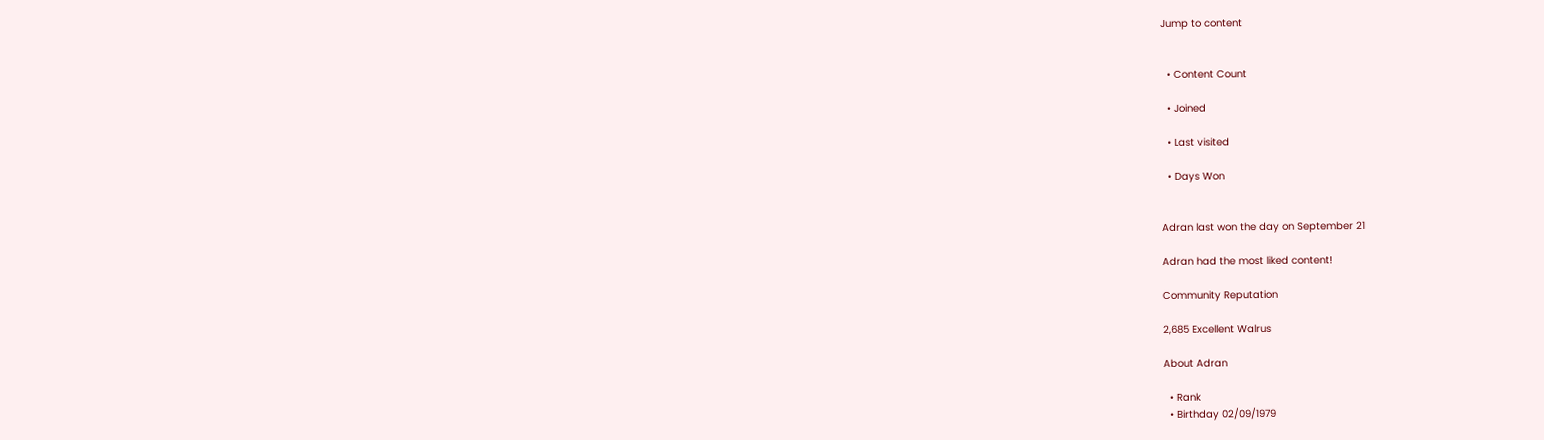Jump to content


  • Content Count

  • Joined

  • Last visited

  • Days Won


Adran last won the day on September 21

Adran had the most liked content!

Community Reputation

2,685 Excellent Walrus

About Adran

  • Rank
  • Birthday 02/09/1979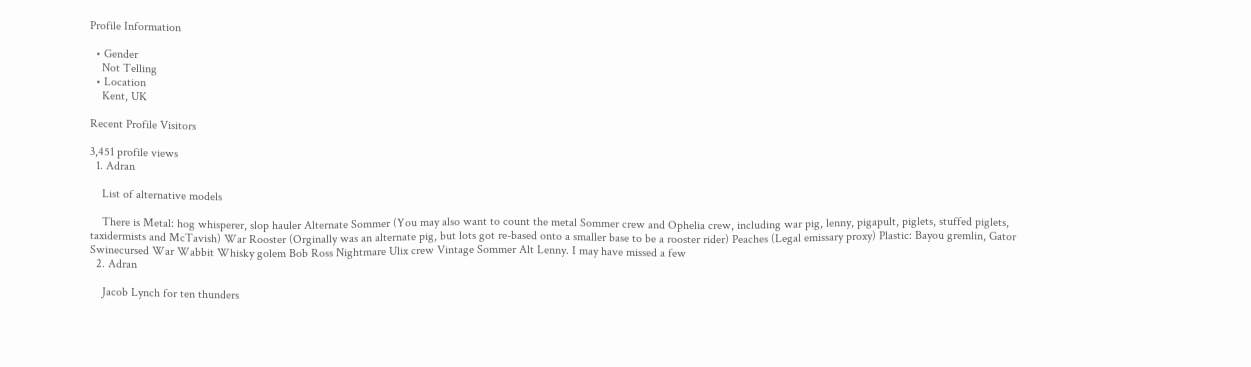Profile Information

  • Gender
    Not Telling
  • Location
    Kent, UK

Recent Profile Visitors

3,451 profile views
  1. Adran

    List of alternative models

    There is Metal: hog whisperer, slop hauler Alternate Sommer (You may also want to count the metal Sommer crew and Ophelia crew, including war pig, lenny, pigapult, piglets, stuffed piglets, taxidermists and McTavish) War Rooster (Orginally was an alternate pig, but lots got re-based onto a smaller base to be a rooster rider) Peaches (Legal emissary proxy) Plastic: Bayou gremlin, Gator Swinecursed War Wabbit Whisky golem Bob Ross Nightmare Ulix crew Vintage Sommer Alt Lenny. I may have missed a few
  2. Adran

    Jacob Lynch for ten thunders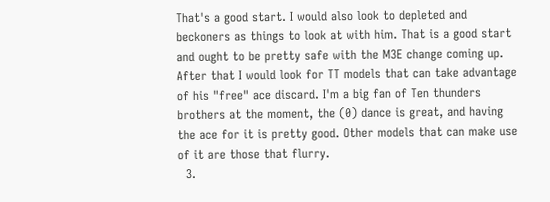That's a good start. I would also look to depleted and beckoners as things to look at with him. That is a good start and ought to be pretty safe with the M3E change coming up. After that I would look for TT models that can take advantage of his "free" ace discard. I'm a big fan of Ten thunders brothers at the moment, the (0) dance is great, and having the ace for it is pretty good. Other models that can make use of it are those that flurry.
  3.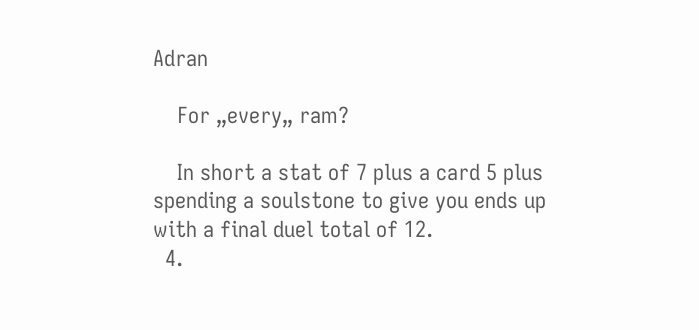Adran

    For „every„ ram?

    In short a stat of 7 plus a card 5 plus spending a soulstone to give you ends up with a final duel total of 12.
  4.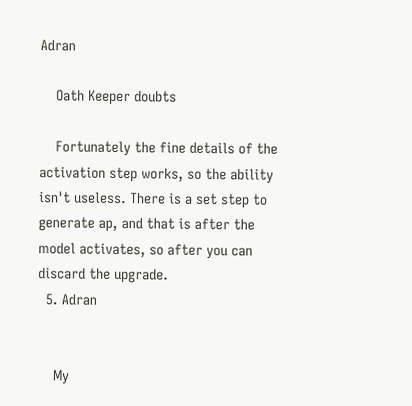Adran

    Oath Keeper doubts

    Fortunately the fine details of the activation step works, so the ability isn't useless. There is a set step to generate ap, and that is after the model activates, so after you can discard the upgrade.
  5. Adran


    My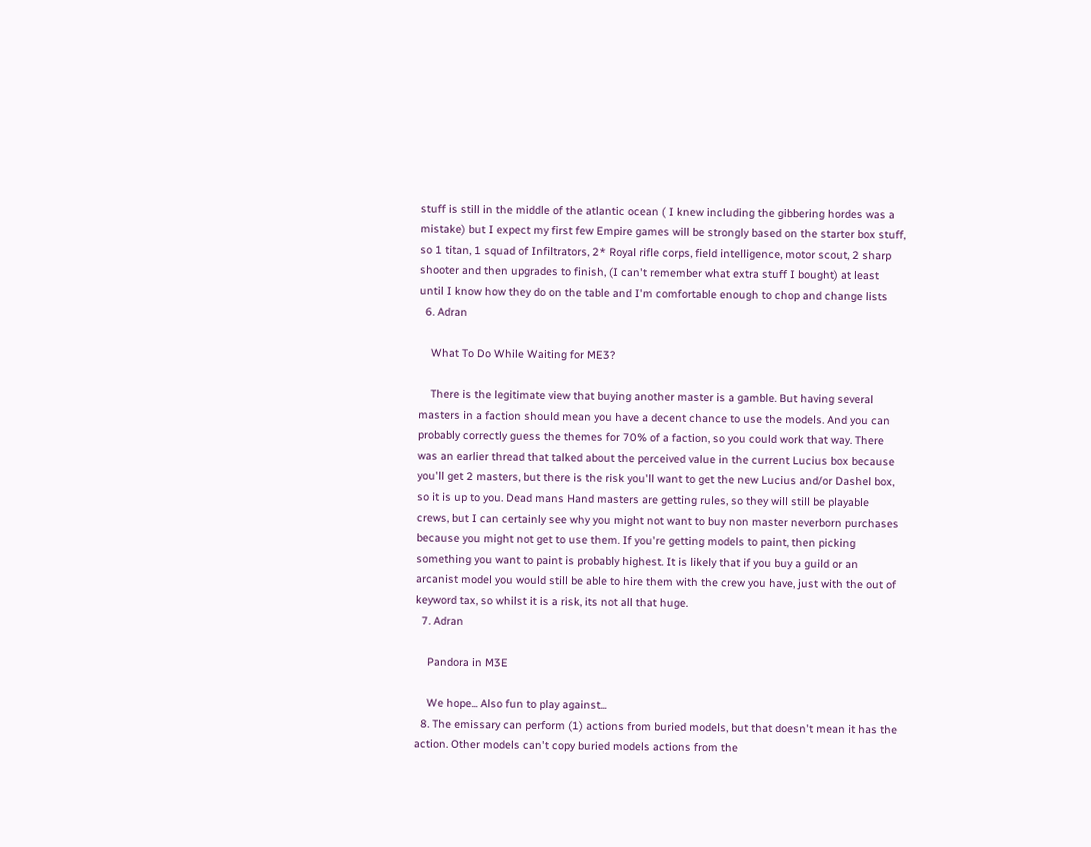stuff is still in the middle of the atlantic ocean ( I knew including the gibbering hordes was a mistake) but I expect my first few Empire games will be strongly based on the starter box stuff, so 1 titan, 1 squad of Infiltrators, 2* Royal rifle corps, field intelligence, motor scout, 2 sharp shooter and then upgrades to finish, (I can't remember what extra stuff I bought) at least until I know how they do on the table and I'm comfortable enough to chop and change lists
  6. Adran

    What To Do While Waiting for ME3?

    There is the legitimate view that buying another master is a gamble. But having several masters in a faction should mean you have a decent chance to use the models. And you can probably correctly guess the themes for 70% of a faction, so you could work that way. There was an earlier thread that talked about the perceived value in the current Lucius box because you'll get 2 masters, but there is the risk you'll want to get the new Lucius and/or Dashel box, so it is up to you. Dead mans Hand masters are getting rules, so they will still be playable crews, but I can certainly see why you might not want to buy non master neverborn purchases because you might not get to use them. If you're getting models to paint, then picking something you want to paint is probably highest. It is likely that if you buy a guild or an arcanist model you would still be able to hire them with the crew you have, just with the out of keyword tax, so whilst it is a risk, its not all that huge.
  7. Adran

    Pandora in M3E

    We hope... Also fun to play against...
  8. The emissary can perform (1) actions from buried models, but that doesn't mean it has the action. Other models can't copy buried models actions from the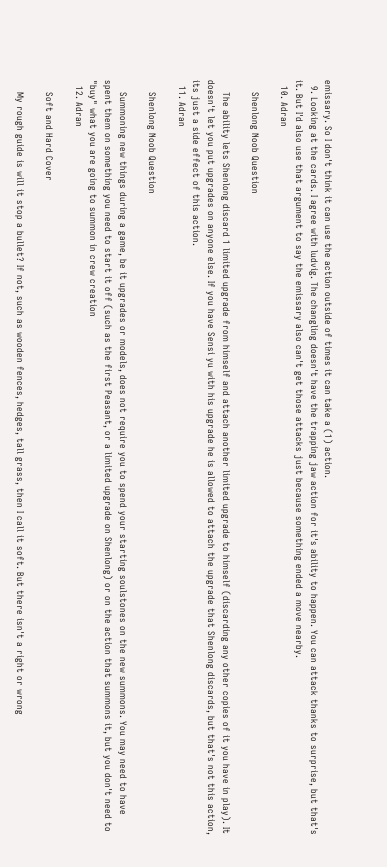emissary. So I don't think it can use the action outside of times it can take a (1) action.
  9. Looking at the cards. I agree with ludvig. The changling doesn't have the trapping jaw action for it's ability to happen. You can attack thanks to surprise, but that's it. But I'd also use that argument to say the emissary also can't get those attacks just because something ended a move nearby.
  10. Adran

    Shenlong Noob Question

    The ability lets Shenlong discard 1 limited upgrade from himself and attach another limited upgrade to himself (discarding any other copies of it you have in play). It doesn't let you put upgrades on anyone else. If you have Sensi yu with his upgrade he is allowed to attach the upgrade that Shenlong discards, but that's not this action, its just a side effect of this action.
  11. Adran

    Shenlong Noob Question

    Summoning new things during a game, be it upgrades or models, does not require you to spend your starting soulstones on the new summons. You may need to have spent them on something you need to start it off (such as the first Peasant, or a limited upgrade on Shenlong) or on the action that summons it, but you don't need to "buy" what you are going to summon in crew creation
  12. Adran

    Soft and Hard Cover

    My rough guide is will it stop a bullet? If not, such as wooden fences, hedges, tall grass, then I call it soft. But there isn't a right or wrong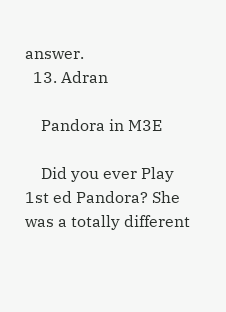answer.
  13. Adran

    Pandora in M3E

    Did you ever Play 1st ed Pandora? She was a totally different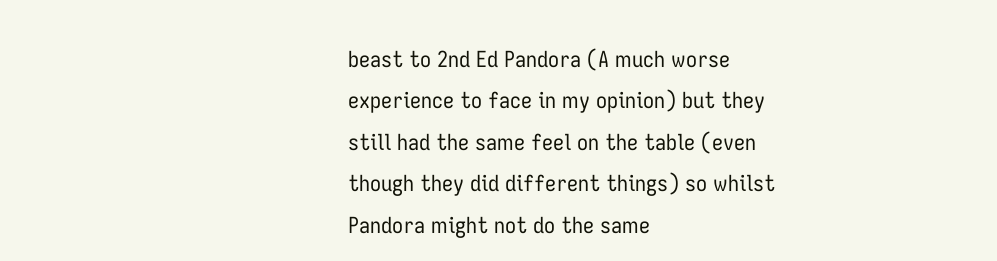beast to 2nd Ed Pandora (A much worse experience to face in my opinion) but they still had the same feel on the table (even though they did different things) so whilst Pandora might not do the same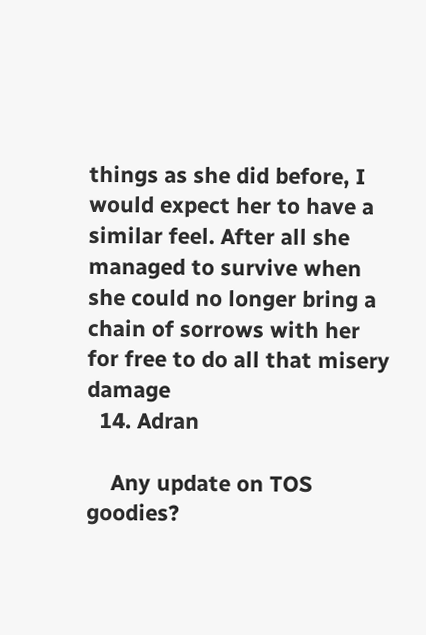things as she did before, I would expect her to have a similar feel. After all she managed to survive when she could no longer bring a chain of sorrows with her for free to do all that misery damage
  14. Adran

    Any update on TOS goodies?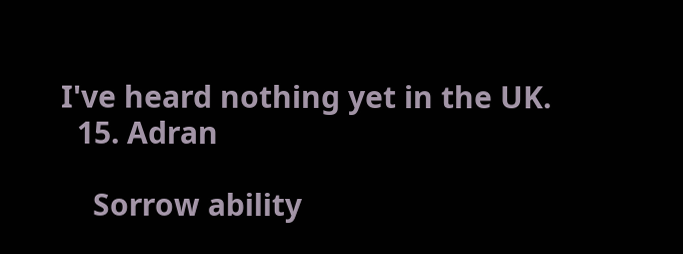I've heard nothing yet in the UK.
  15. Adran

    Sorrow ability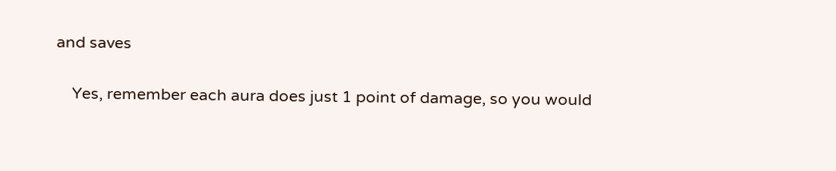and saves

    Yes, remember each aura does just 1 point of damage, so you would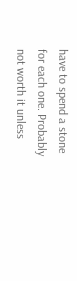have to spend a stone for each one. Probably not worth it unless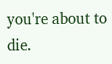you're about to die.